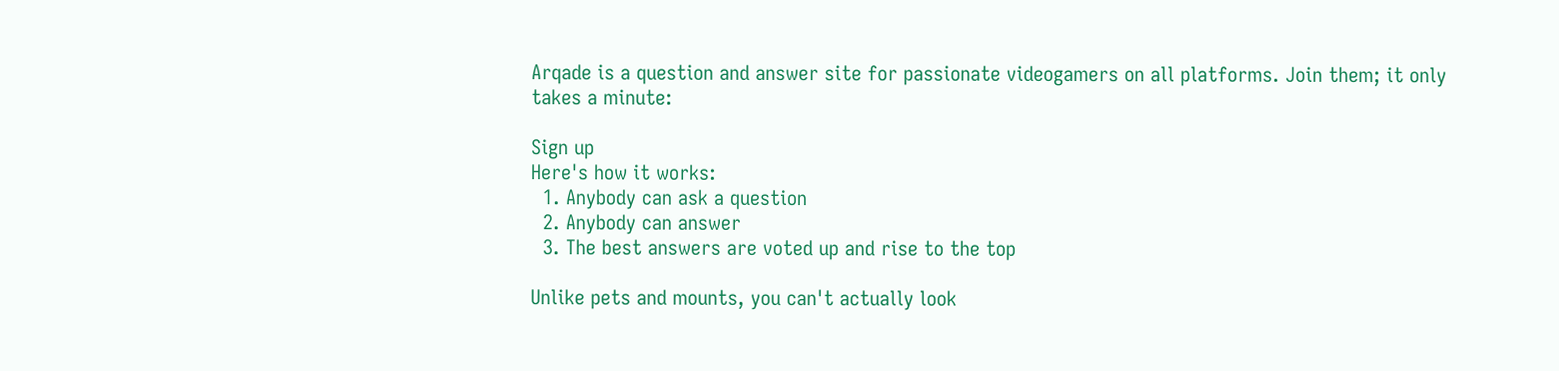Arqade is a question and answer site for passionate videogamers on all platforms. Join them; it only takes a minute:

Sign up
Here's how it works:
  1. Anybody can ask a question
  2. Anybody can answer
  3. The best answers are voted up and rise to the top

Unlike pets and mounts, you can't actually look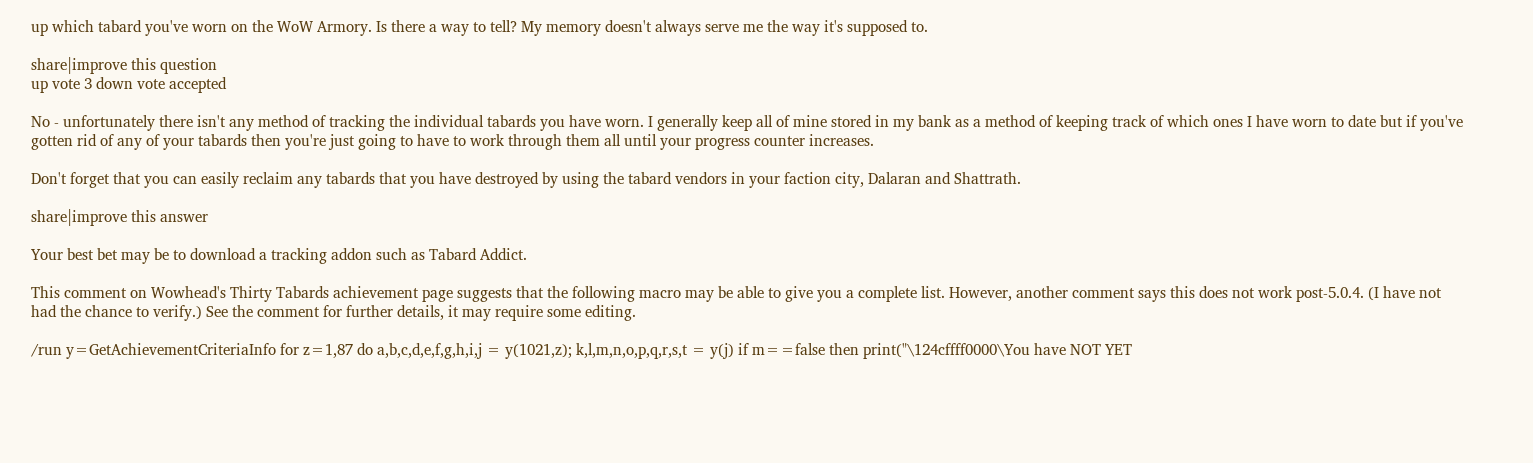up which tabard you've worn on the WoW Armory. Is there a way to tell? My memory doesn't always serve me the way it's supposed to.

share|improve this question
up vote 3 down vote accepted

No - unfortunately there isn't any method of tracking the individual tabards you have worn. I generally keep all of mine stored in my bank as a method of keeping track of which ones I have worn to date but if you've gotten rid of any of your tabards then you're just going to have to work through them all until your progress counter increases.

Don't forget that you can easily reclaim any tabards that you have destroyed by using the tabard vendors in your faction city, Dalaran and Shattrath.

share|improve this answer

Your best bet may be to download a tracking addon such as Tabard Addict.

This comment on Wowhead's Thirty Tabards achievement page suggests that the following macro may be able to give you a complete list. However, another comment says this does not work post-5.0.4. (I have not had the chance to verify.) See the comment for further details, it may require some editing.

/run y=GetAchievementCriteriaInfo for z=1,87 do a,b,c,d,e,f,g,h,i,j = y(1021,z); k,l,m,n,o,p,q,r,s,t = y(j) if m==false then print("\124cffff0000\You have NOT YET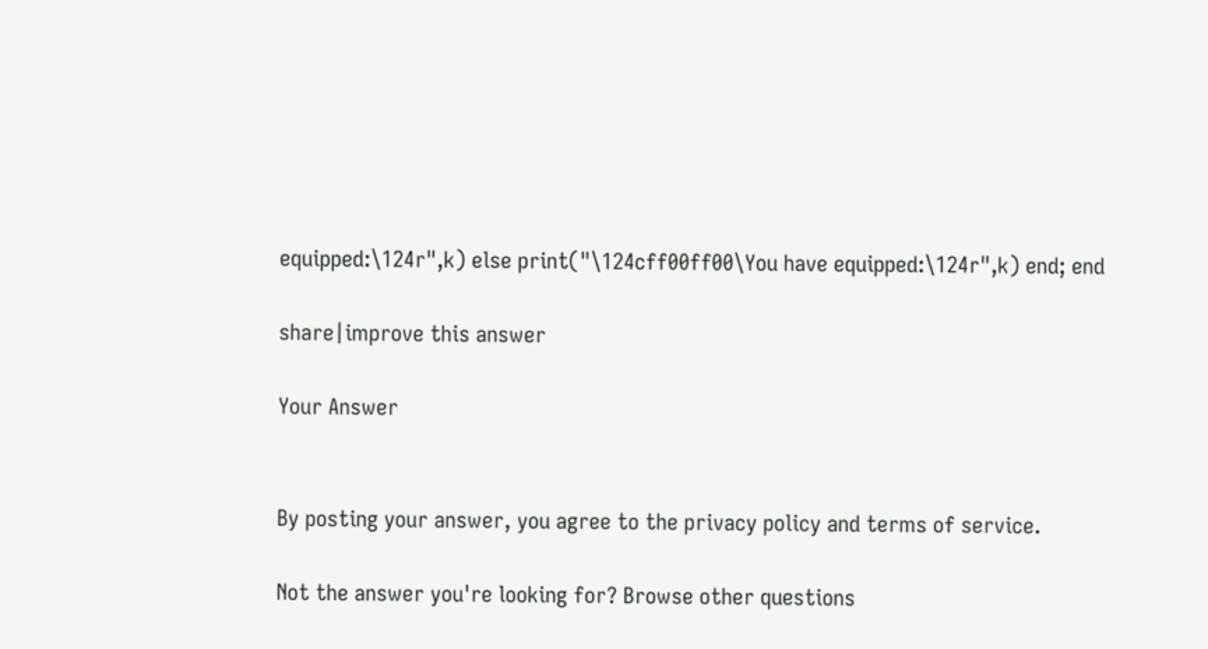equipped:\124r",k) else print("\124cff00ff00\You have equipped:\124r",k) end; end

share|improve this answer

Your Answer


By posting your answer, you agree to the privacy policy and terms of service.

Not the answer you're looking for? Browse other questions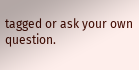tagged or ask your own question.